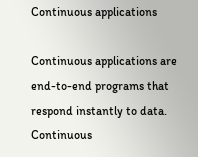Continuous applications

Continuous applications are end-to-end programs that respond instantly to data. Continuous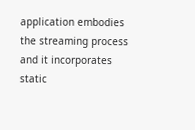application embodies the streaming process and it incorporates static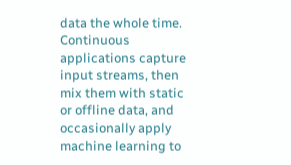data the whole time. Continuous applications capture input streams, then mix them with static or offline data, and occasionally apply machine learning to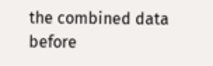the combined data before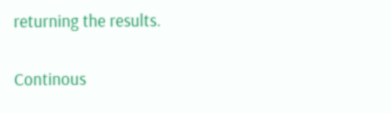returning the results.

Continous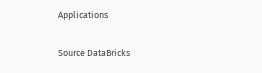Applications

Source DataBricks